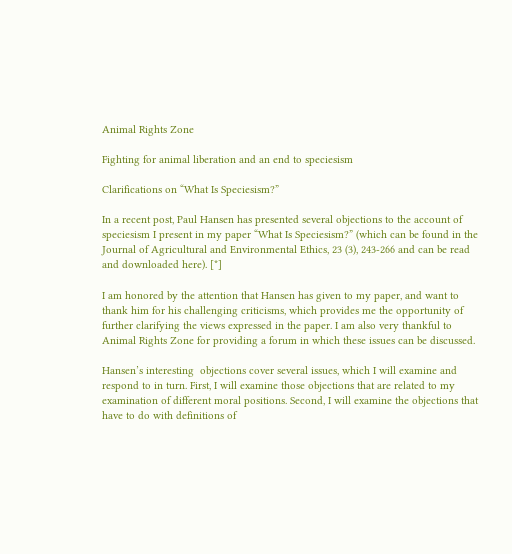Animal Rights Zone

Fighting for animal liberation and an end to speciesism

Clarifications on “What Is Speciesism?”

In a recent post, Paul Hansen has presented several objections to the account of speciesism I present in my paper “What Is Speciesism?” (which can be found in the Journal of Agricultural and Environmental Ethics, 23 (3), 243-266 and can be read and downloaded here). [*]

I am honored by the attention that Hansen has given to my paper, and want to thank him for his challenging criticisms, which provides me the opportunity of further clarifying the views expressed in the paper. I am also very thankful to Animal Rights Zone for providing a forum in which these issues can be discussed.

Hansen’s interesting  objections cover several issues, which I will examine and respond to in turn. First, I will examine those objections that are related to my examination of different moral positions. Second, I will examine the objections that have to do with definitions of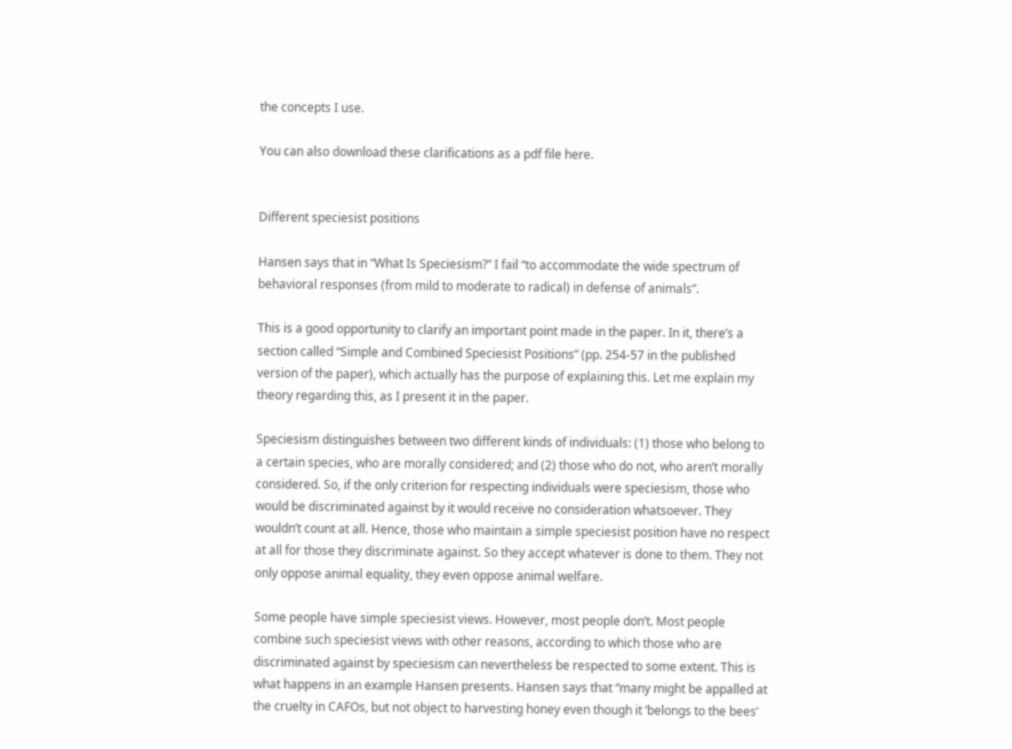the concepts I use.

You can also download these clarifications as a pdf file here.


Different speciesist positions

Hansen says that in “What Is Speciesism?” I fail “to accommodate the wide spectrum of behavioral responses (from mild to moderate to radical) in defense of animals”.

This is a good opportunity to clarify an important point made in the paper. In it, there’s a section called “Simple and Combined Speciesist Positions” (pp. 254-57 in the published version of the paper), which actually has the purpose of explaining this. Let me explain my theory regarding this, as I present it in the paper.

Speciesism distinguishes between two different kinds of individuals: (1) those who belong to a certain species, who are morally considered; and (2) those who do not, who aren’t morally considered. So, if the only criterion for respecting individuals were speciesism, those who would be discriminated against by it would receive no consideration whatsoever. They wouldn’t count at all. Hence, those who maintain a simple speciesist position have no respect at all for those they discriminate against. So they accept whatever is done to them. They not only oppose animal equality, they even oppose animal welfare.

Some people have simple speciesist views. However, most people don’t. Most people combine such speciesist views with other reasons, according to which those who are discriminated against by speciesism can nevertheless be respected to some extent. This is what happens in an example Hansen presents. Hansen says that “many might be appalled at the cruelty in CAFOs, but not object to harvesting honey even though it ‘belongs to the bees’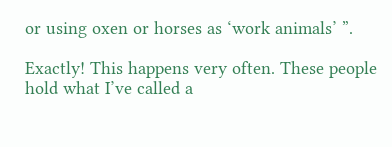or using oxen or horses as ‘work animals’ ”.

Exactly! This happens very often. These people hold what I’ve called a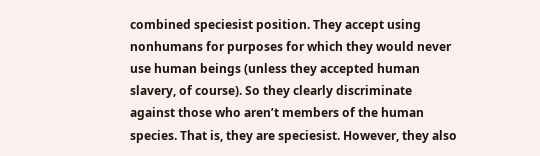combined speciesist position. They accept using nonhumans for purposes for which they would never use human beings (unless they accepted human slavery, of course). So they clearly discriminate against those who aren’t members of the human species. That is, they are speciesist. However, they also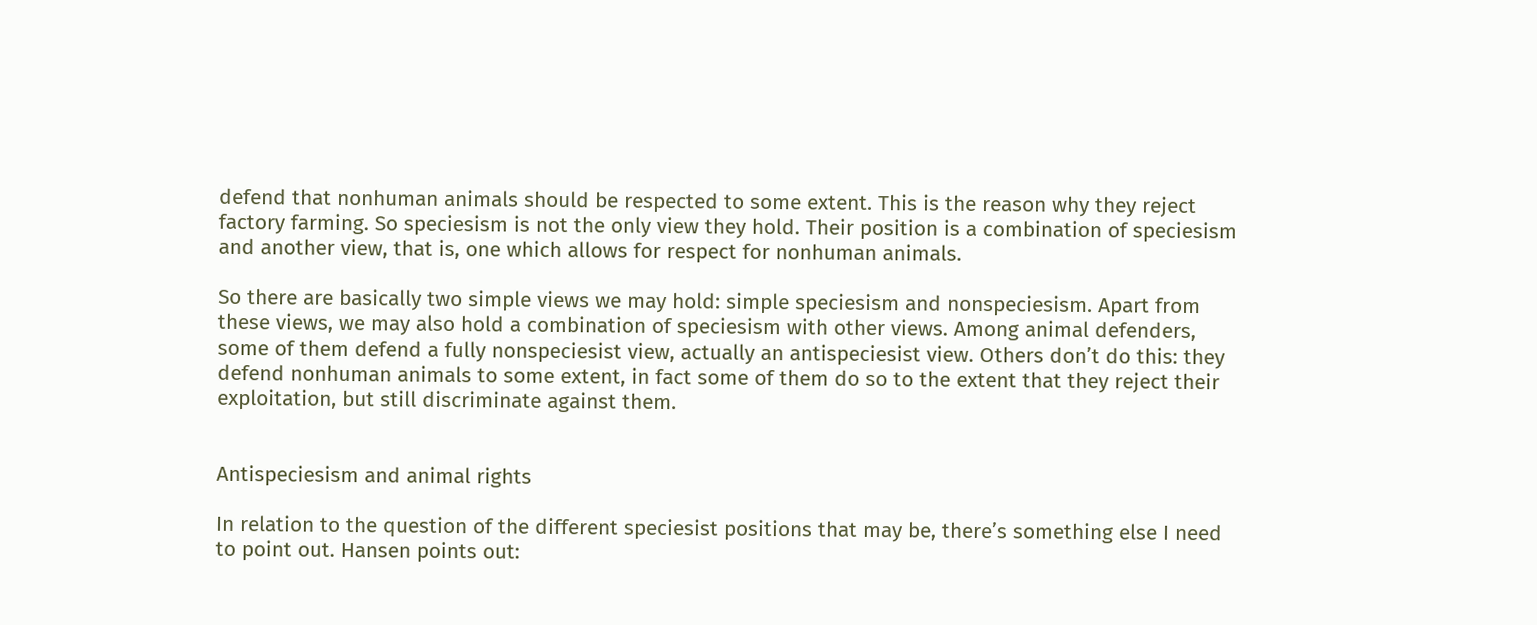defend that nonhuman animals should be respected to some extent. This is the reason why they reject factory farming. So speciesism is not the only view they hold. Their position is a combination of speciesism and another view, that is, one which allows for respect for nonhuman animals.

So there are basically two simple views we may hold: simple speciesism and nonspeciesism. Apart from these views, we may also hold a combination of speciesism with other views. Among animal defenders, some of them defend a fully nonspeciesist view, actually an antispeciesist view. Others don’t do this: they defend nonhuman animals to some extent, in fact some of them do so to the extent that they reject their exploitation, but still discriminate against them.


Antispeciesism and animal rights

In relation to the question of the different speciesist positions that may be, there’s something else I need to point out. Hansen points out: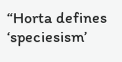“Horta defines ‘speciesism’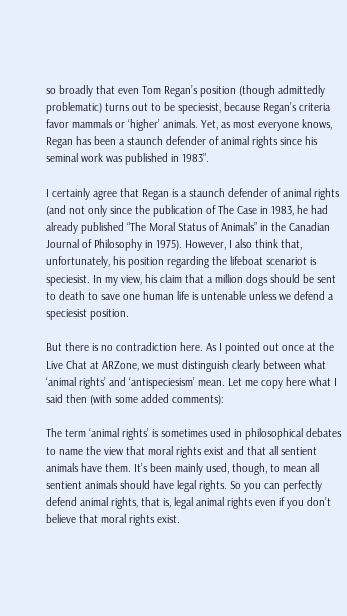so broadly that even Tom Regan’s position (though admittedly problematic) turns out to be speciesist, because Regan’s criteria favor mammals or ‘higher’ animals. Yet, as most everyone knows, Regan has been a staunch defender of animal rights since his seminal work was published in 1983”.

I certainly agree that Regan is a staunch defender of animal rights (and not only since the publication of The Case in 1983, he had already published “The Moral Status of Animals” in the Canadian Journal of Philosophy in 1975). However, I also think that, unfortunately, his position regarding the lifeboat scenariot is speciesist. In my view, his claim that a million dogs should be sent to death to save one human life is untenable unless we defend a speciesist position.

But there is no contradiction here. As I pointed out once at the Live Chat at ARZone, we must distinguish clearly between what ‘animal rights’ and ‘antispeciesism’ mean. Let me copy here what I said then (with some added comments):

The term ‘animal rights’ is sometimes used in philosophical debates to name the view that moral rights exist and that all sentient animals have them. It’s been mainly used, though, to mean all sentient animals should have legal rights. So you can perfectly defend animal rights, that is, legal animal rights even if you don’t believe that moral rights exist.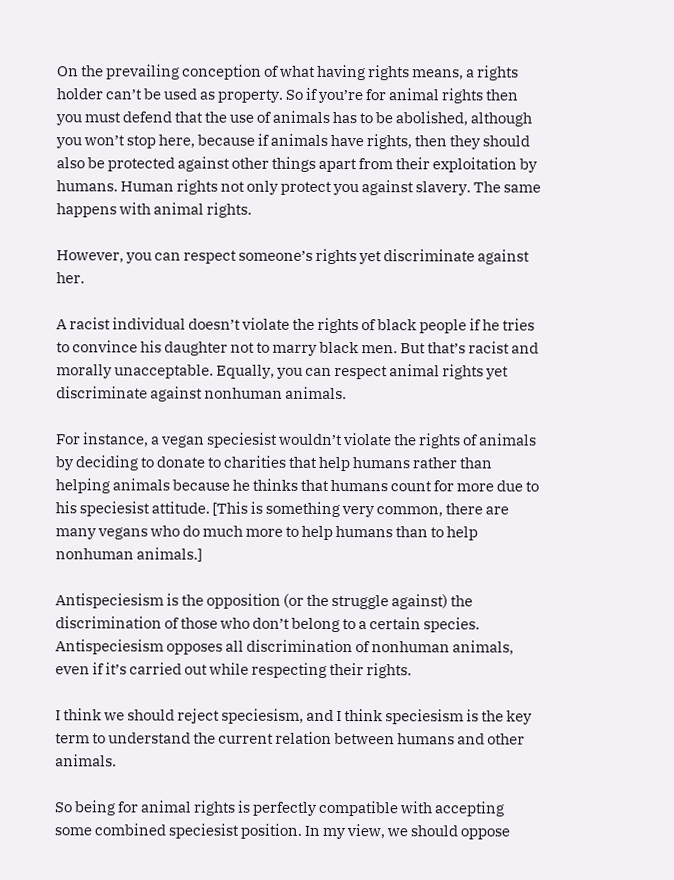On the prevailing conception of what having rights means, a rights holder can’t be used as property. So if you’re for animal rights then you must defend that the use of animals has to be abolished, although you won’t stop here, because if animals have rights, then they should also be protected against other things apart from their exploitation by humans. Human rights not only protect you against slavery. The same happens with animal rights.

However, you can respect someone’s rights yet discriminate against her.

A racist individual doesn’t violate the rights of black people if he tries to convince his daughter not to marry black men. But that’s racist and morally unacceptable. Equally, you can respect animal rights yet discriminate against nonhuman animals.

For instance, a vegan speciesist wouldn’t violate the rights of animals by deciding to donate to charities that help humans rather than helping animals because he thinks that humans count for more due to his speciesist attitude. [This is something very common, there are many vegans who do much more to help humans than to help nonhuman animals.]

Antispeciesism is the opposition (or the struggle against) the discrimination of those who don’t belong to a certain species. Antispeciesism opposes all discrimination of nonhuman animals, even if it’s carried out while respecting their rights.

I think we should reject speciesism, and I think speciesism is the key term to understand the current relation between humans and other animals.

So being for animal rights is perfectly compatible with accepting some combined speciesist position. In my view, we should oppose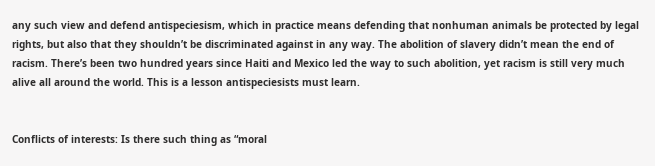any such view and defend antispeciesism, which in practice means defending that nonhuman animals be protected by legal rights, but also that they shouldn’t be discriminated against in any way. The abolition of slavery didn’t mean the end of racism. There’s been two hundred years since Haiti and Mexico led the way to such abolition, yet racism is still very much alive all around the world. This is a lesson antispeciesists must learn.


Conflicts of interests: Is there such thing as “moral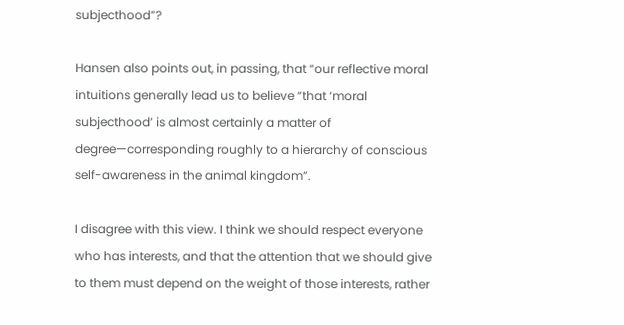subjecthood”?

Hansen also points out, in passing, that “our reflective moral intuitions generally lead us to believe “that ‘moral subjecthood’ is almost certainly a matter of degree—corresponding roughly to a hierarchy of conscious self-awareness in the animal kingdom”.

I disagree with this view. I think we should respect everyone who has interests, and that the attention that we should give to them must depend on the weight of those interests, rather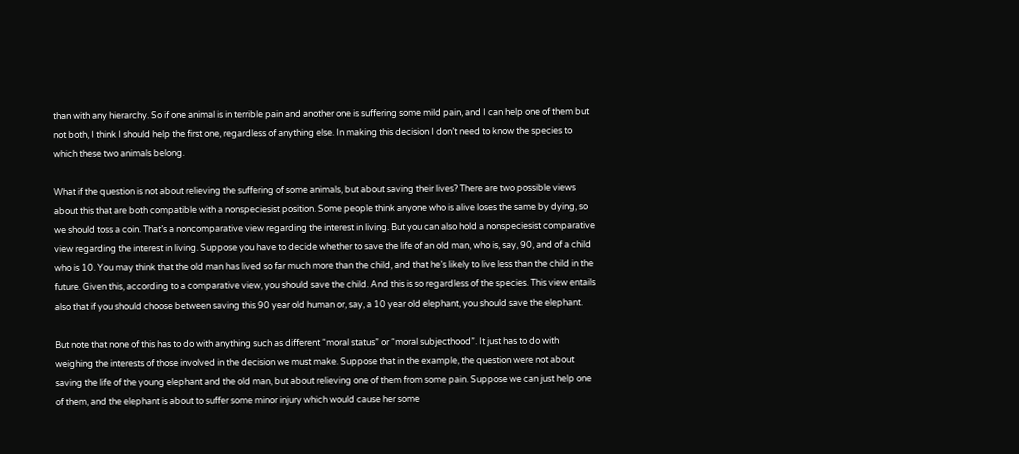than with any hierarchy. So if one animal is in terrible pain and another one is suffering some mild pain, and I can help one of them but not both, I think I should help the first one, regardless of anything else. In making this decision I don’t need to know the species to which these two animals belong.

What if the question is not about relieving the suffering of some animals, but about saving their lives? There are two possible views about this that are both compatible with a nonspeciesist position. Some people think anyone who is alive loses the same by dying, so we should toss a coin. That’s a noncomparative view regarding the interest in living. But you can also hold a nonspeciesist comparative view regarding the interest in living. Suppose you have to decide whether to save the life of an old man, who is, say, 90, and of a child who is 10. You may think that the old man has lived so far much more than the child, and that he’s likely to live less than the child in the future. Given this, according to a comparative view, you should save the child. And this is so regardless of the species. This view entails also that if you should choose between saving this 90 year old human or, say, a 10 year old elephant, you should save the elephant.

But note that none of this has to do with anything such as different “moral status” or “moral subjecthood”. It just has to do with weighing the interests of those involved in the decision we must make. Suppose that in the example, the question were not about saving the life of the young elephant and the old man, but about relieving one of them from some pain. Suppose we can just help one of them, and the elephant is about to suffer some minor injury which would cause her some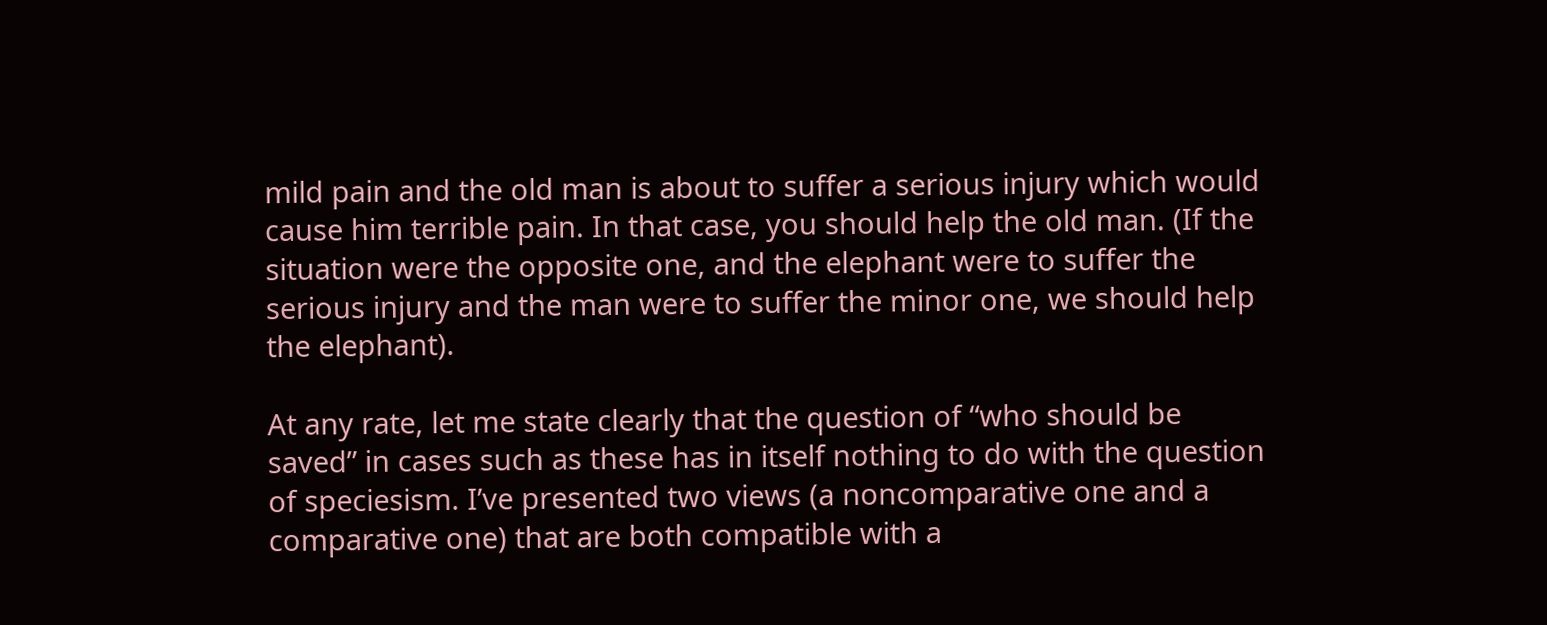mild pain and the old man is about to suffer a serious injury which would cause him terrible pain. In that case, you should help the old man. (If the situation were the opposite one, and the elephant were to suffer the serious injury and the man were to suffer the minor one, we should help the elephant).

At any rate, let me state clearly that the question of “who should be saved” in cases such as these has in itself nothing to do with the question of speciesism. I’ve presented two views (a noncomparative one and a comparative one) that are both compatible with a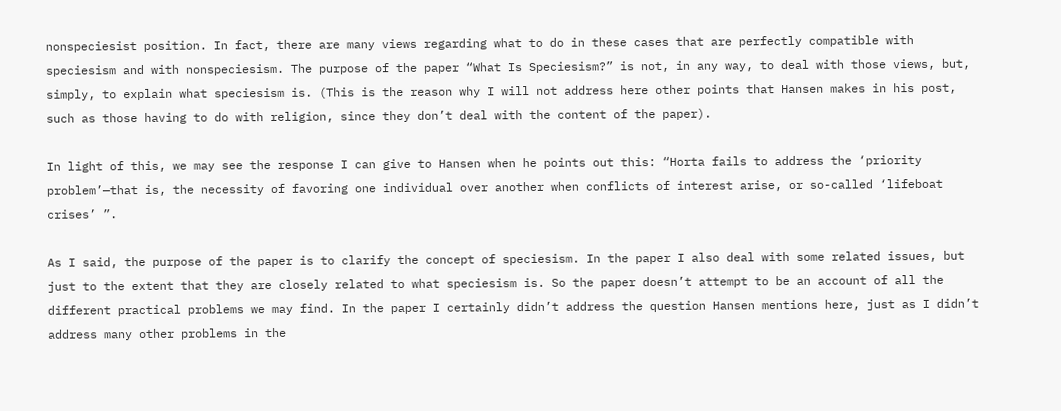nonspeciesist position. In fact, there are many views regarding what to do in these cases that are perfectly compatible with speciesism and with nonspeciesism. The purpose of the paper “What Is Speciesism?” is not, in any way, to deal with those views, but, simply, to explain what speciesism is. (This is the reason why I will not address here other points that Hansen makes in his post, such as those having to do with religion, since they don’t deal with the content of the paper).

In light of this, we may see the response I can give to Hansen when he points out this: “Horta fails to address the ‘priority problem’—that is, the necessity of favoring one individual over another when conflicts of interest arise, or so-called ‘lifeboat crises’ ”.

As I said, the purpose of the paper is to clarify the concept of speciesism. In the paper I also deal with some related issues, but just to the extent that they are closely related to what speciesism is. So the paper doesn’t attempt to be an account of all the different practical problems we may find. In the paper I certainly didn’t address the question Hansen mentions here, just as I didn’t address many other problems in the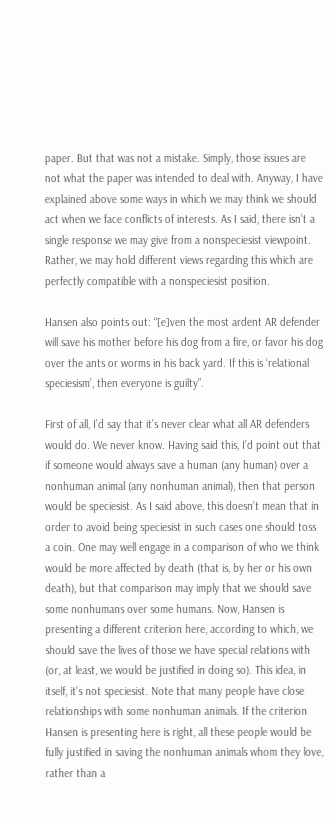paper. But that was not a mistake. Simply, those issues are not what the paper was intended to deal with. Anyway, I have explained above some ways in which we may think we should act when we face conflicts of interests. As I said, there isn’t a single response we may give from a nonspeciesist viewpoint. Rather, we may hold different views regarding this which are perfectly compatible with a nonspeciesist position.

Hansen also points out: “[e]ven the most ardent AR defender will save his mother before his dog from a fire, or favor his dog over the ants or worms in his back yard. If this is ‘relational speciesism’, then everyone is guilty”.

First of all, I’d say that it’s never clear what all AR defenders would do. We never know. Having said this, I’d point out that if someone would always save a human (any human) over a nonhuman animal (any nonhuman animal), then that person would be speciesist. As I said above, this doesn’t mean that in order to avoid being speciesist in such cases one should toss a coin. One may well engage in a comparison of who we think would be more affected by death (that is, by her or his own death), but that comparison may imply that we should save some nonhumans over some humans. Now, Hansen is presenting a different criterion here, according to which, we should save the lives of those we have special relations with (or, at least, we would be justified in doing so). This idea, in itself, it’s not speciesist. Note that many people have close relationships with some nonhuman animals. If the criterion Hansen is presenting here is right, all these people would be fully justified in saving the nonhuman animals whom they love, rather than a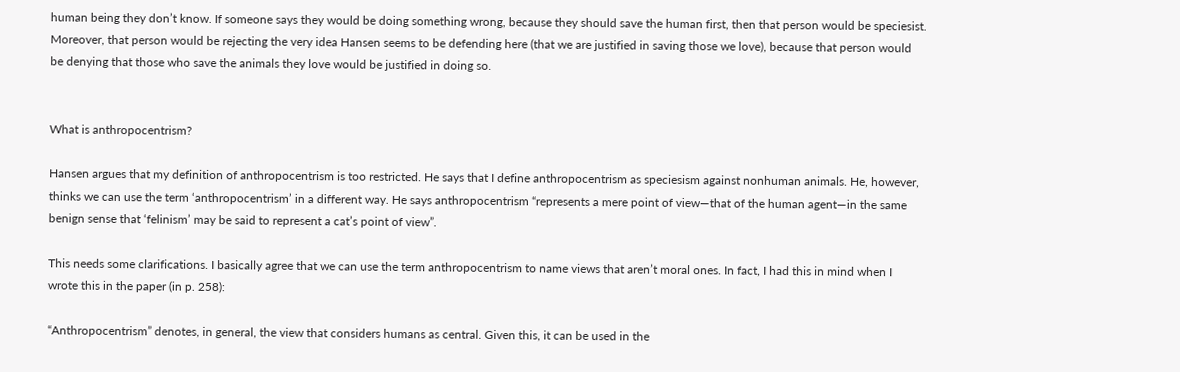human being they don’t know. If someone says they would be doing something wrong, because they should save the human first, then that person would be speciesist. Moreover, that person would be rejecting the very idea Hansen seems to be defending here (that we are justified in saving those we love), because that person would be denying that those who save the animals they love would be justified in doing so.


What is anthropocentrism?

Hansen argues that my definition of anthropocentrism is too restricted. He says that I define anthropocentrism as speciesism against nonhuman animals. He, however, thinks we can use the term ‘anthropocentrism’ in a different way. He says anthropocentrism “represents a mere point of view—that of the human agent—in the same benign sense that ‘felinism’ may be said to represent a cat’s point of view”.

This needs some clarifications. I basically agree that we can use the term anthropocentrism to name views that aren’t moral ones. In fact, I had this in mind when I wrote this in the paper (in p. 258):

“Anthropocentrism” denotes, in general, the view that considers humans as central. Given this, it can be used in the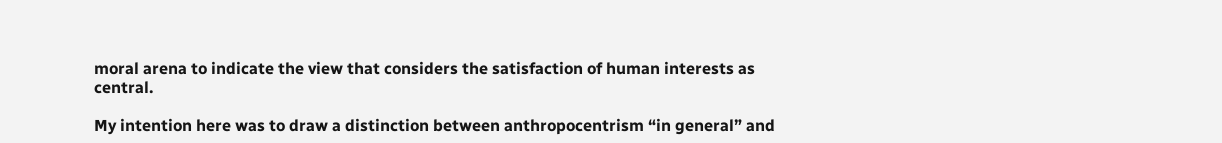moral arena to indicate the view that considers the satisfaction of human interests as central.

My intention here was to draw a distinction between anthropocentrism “in general” and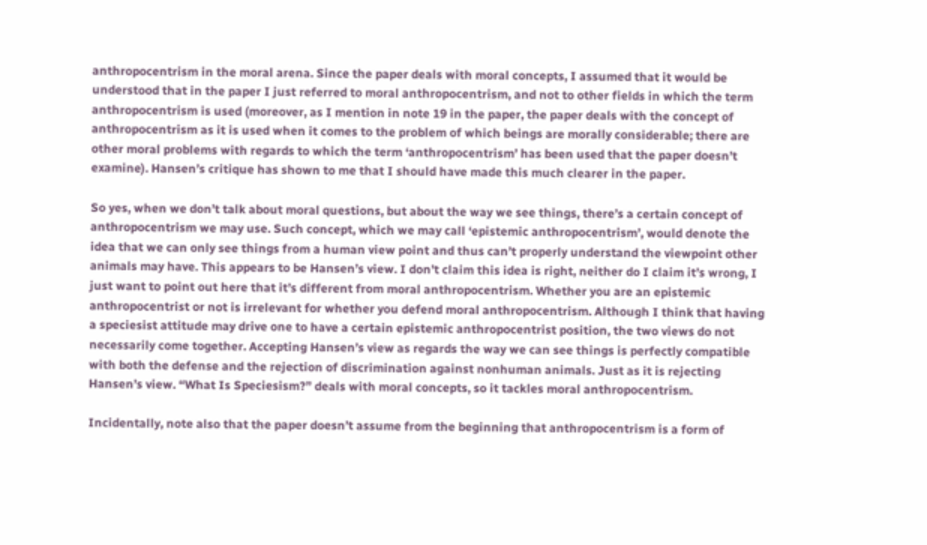anthropocentrism in the moral arena. Since the paper deals with moral concepts, I assumed that it would be understood that in the paper I just referred to moral anthropocentrism, and not to other fields in which the term anthropocentrism is used (moreover, as I mention in note 19 in the paper, the paper deals with the concept of anthropocentrism as it is used when it comes to the problem of which beings are morally considerable; there are other moral problems with regards to which the term ‘anthropocentrism’ has been used that the paper doesn’t examine). Hansen’s critique has shown to me that I should have made this much clearer in the paper.

So yes, when we don’t talk about moral questions, but about the way we see things, there’s a certain concept of anthropocentrism we may use. Such concept, which we may call ‘epistemic anthropocentrism’, would denote the idea that we can only see things from a human view point and thus can’t properly understand the viewpoint other animals may have. This appears to be Hansen’s view. I don’t claim this idea is right, neither do I claim it’s wrong, I just want to point out here that it’s different from moral anthropocentrism. Whether you are an epistemic anthropocentrist or not is irrelevant for whether you defend moral anthropocentrism. Although I think that having a speciesist attitude may drive one to have a certain epistemic anthropocentrist position, the two views do not necessarily come together. Accepting Hansen’s view as regards the way we can see things is perfectly compatible with both the defense and the rejection of discrimination against nonhuman animals. Just as it is rejecting Hansen’s view. “What Is Speciesism?” deals with moral concepts, so it tackles moral anthropocentrism.

Incidentally, note also that the paper doesn’t assume from the beginning that anthropocentrism is a form of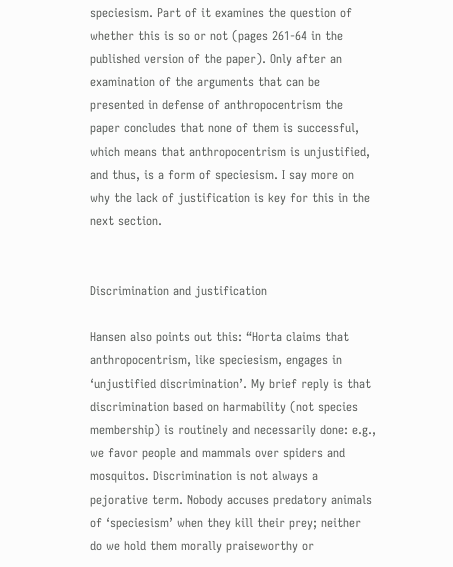speciesism. Part of it examines the question of whether this is so or not (pages 261-64 in the published version of the paper). Only after an examination of the arguments that can be presented in defense of anthropocentrism the paper concludes that none of them is successful, which means that anthropocentrism is unjustified, and thus, is a form of speciesism. I say more on why the lack of justification is key for this in the next section.


Discrimination and justification

Hansen also points out this: “Horta claims that anthropocentrism, like speciesism, engages in ‘unjustified discrimination’. My brief reply is that discrimination based on harmability (not species membership) is routinely and necessarily done: e.g., we favor people and mammals over spiders and mosquitos. Discrimination is not always a pejorative term. Nobody accuses predatory animals of ‘speciesism’ when they kill their prey; neither do we hold them morally praiseworthy or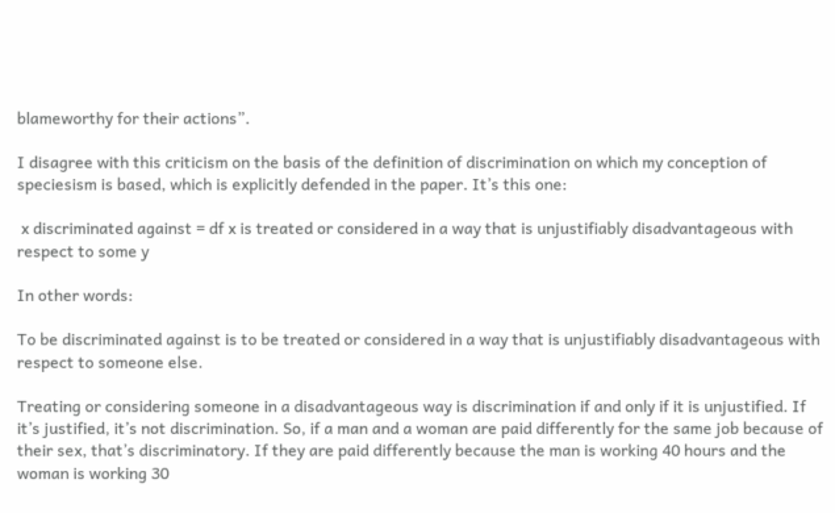blameworthy for their actions”.

I disagree with this criticism on the basis of the definition of discrimination on which my conception of speciesism is based, which is explicitly defended in the paper. It’s this one:

 x discriminated against = df x is treated or considered in a way that is unjustifiably disadvantageous with respect to some y

In other words:

To be discriminated against is to be treated or considered in a way that is unjustifiably disadvantageous with respect to someone else.

Treating or considering someone in a disadvantageous way is discrimination if and only if it is unjustified. If it’s justified, it’s not discrimination. So, if a man and a woman are paid differently for the same job because of their sex, that’s discriminatory. If they are paid differently because the man is working 40 hours and the woman is working 30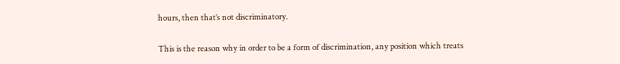hours, then that’s not discriminatory.

This is the reason why in order to be a form of discrimination, any position which treats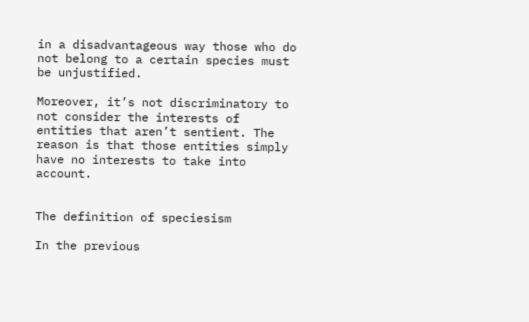in a disadvantageous way those who do not belong to a certain species must be unjustified.

Moreover, it’s not discriminatory to not consider the interests of entities that aren’t sentient. The reason is that those entities simply have no interests to take into account.


The definition of speciesism

In the previous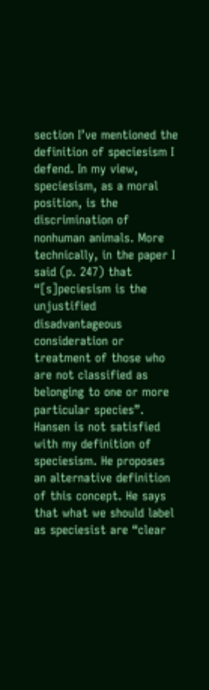section I’ve mentioned the definition of speciesism I defend. In my view, speciesism, as a moral position, is the discrimination of nonhuman animals. More technically, in the paper I said (p. 247) that  “[s]peciesism is the unjustified disadvantageous consideration or treatment of those who are not classified as belonging to one or more particular species”. Hansen is not satisfied with my definition of speciesism. He proposes an alternative definition of this concept. He says that what we should label as speciesist are “clear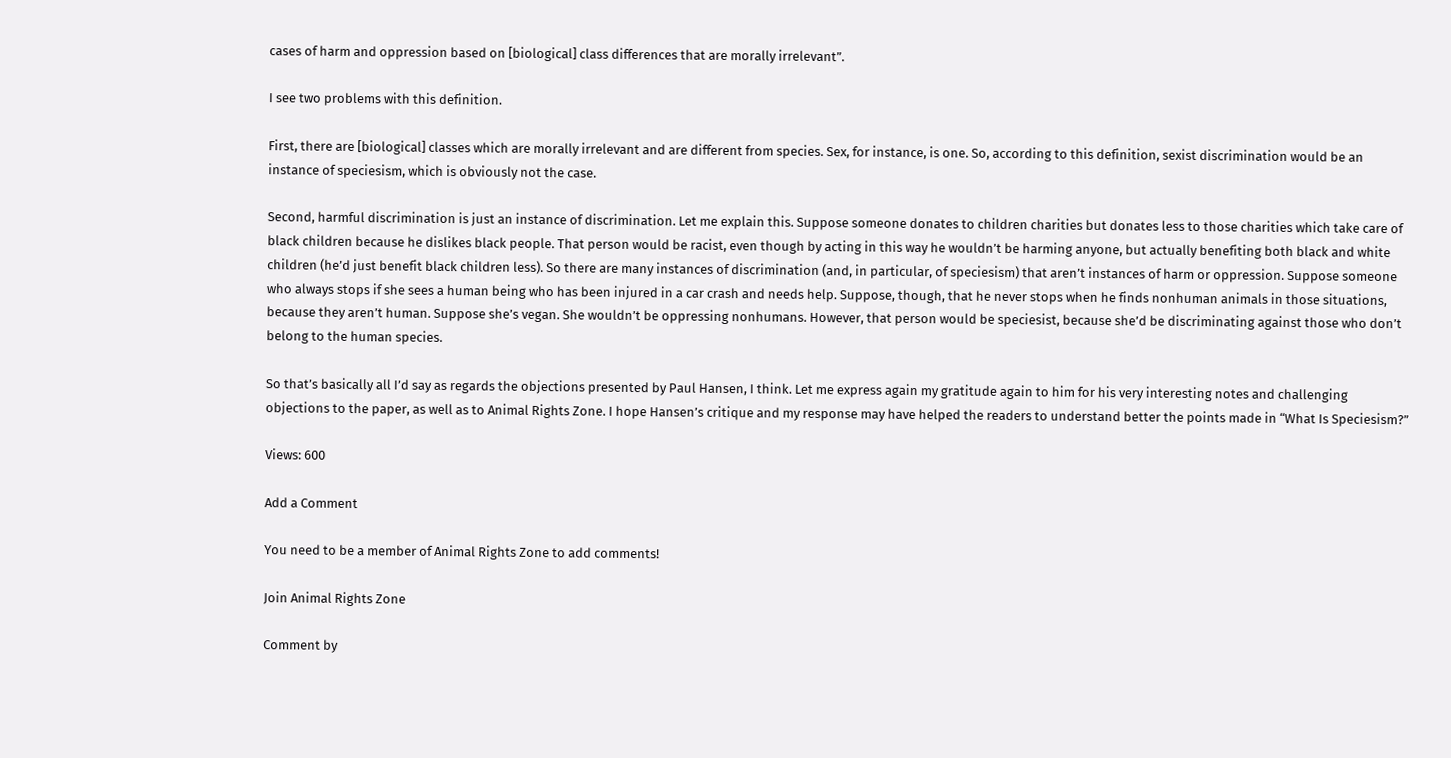cases of harm and oppression based on [biological] class differences that are morally irrelevant”.

I see two problems with this definition.

First, there are [biological] classes which are morally irrelevant and are different from species. Sex, for instance, is one. So, according to this definition, sexist discrimination would be an instance of speciesism, which is obviously not the case.

Second, harmful discrimination is just an instance of discrimination. Let me explain this. Suppose someone donates to children charities but donates less to those charities which take care of black children because he dislikes black people. That person would be racist, even though by acting in this way he wouldn’t be harming anyone, but actually benefiting both black and white children (he’d just benefit black children less). So there are many instances of discrimination (and, in particular, of speciesism) that aren’t instances of harm or oppression. Suppose someone who always stops if she sees a human being who has been injured in a car crash and needs help. Suppose, though, that he never stops when he finds nonhuman animals in those situations, because they aren’t human. Suppose she’s vegan. She wouldn’t be oppressing nonhumans. However, that person would be speciesist, because she’d be discriminating against those who don’t belong to the human species.

So that’s basically all I’d say as regards the objections presented by Paul Hansen, I think. Let me express again my gratitude again to him for his very interesting notes and challenging objections to the paper, as well as to Animal Rights Zone. I hope Hansen’s critique and my response may have helped the readers to understand better the points made in “What Is Speciesism?”

Views: 600

Add a Comment

You need to be a member of Animal Rights Zone to add comments!

Join Animal Rights Zone

Comment by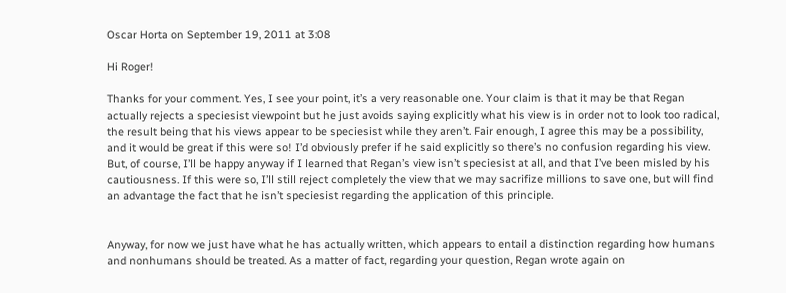Oscar Horta on September 19, 2011 at 3:08

Hi Roger!

Thanks for your comment. Yes, I see your point, it’s a very reasonable one. Your claim is that it may be that Regan actually rejects a speciesist viewpoint but he just avoids saying explicitly what his view is in order not to look too radical, the result being that his views appear to be speciesist while they aren’t. Fair enough, I agree this may be a possibility, and it would be great if this were so! I’d obviously prefer if he said explicitly so there’s no confusion regarding his view. But, of course, I’ll be happy anyway if I learned that Regan’s view isn’t speciesist at all, and that I’ve been misled by his cautiousness. If this were so, I’ll still reject completely the view that we may sacrifize millions to save one, but will find an advantage the fact that he isn’t speciesist regarding the application of this principle.


Anyway, for now we just have what he has actually written, which appears to entail a distinction regarding how humans and nonhumans should be treated. As a matter of fact, regarding your question, Regan wrote again on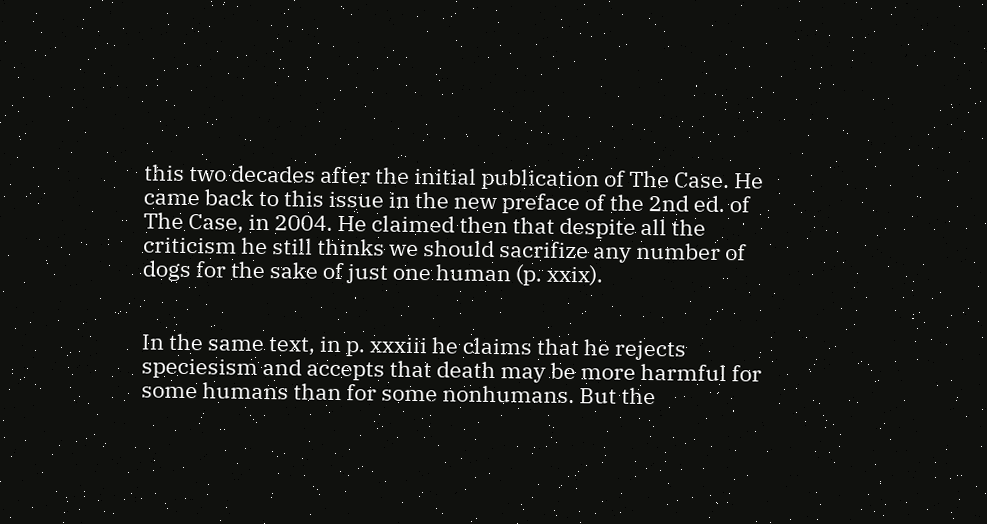this two decades after the initial publication of The Case. He came back to this issue in the new preface of the 2nd ed. of The Case, in 2004. He claimed then that despite all the criticism he still thinks we should sacrifize any number of dogs for the sake of just one human (p. xxix).


In the same text, in p. xxxiii he claims that he rejects speciesism and accepts that death may be more harmful for some humans than for some nonhumans. But the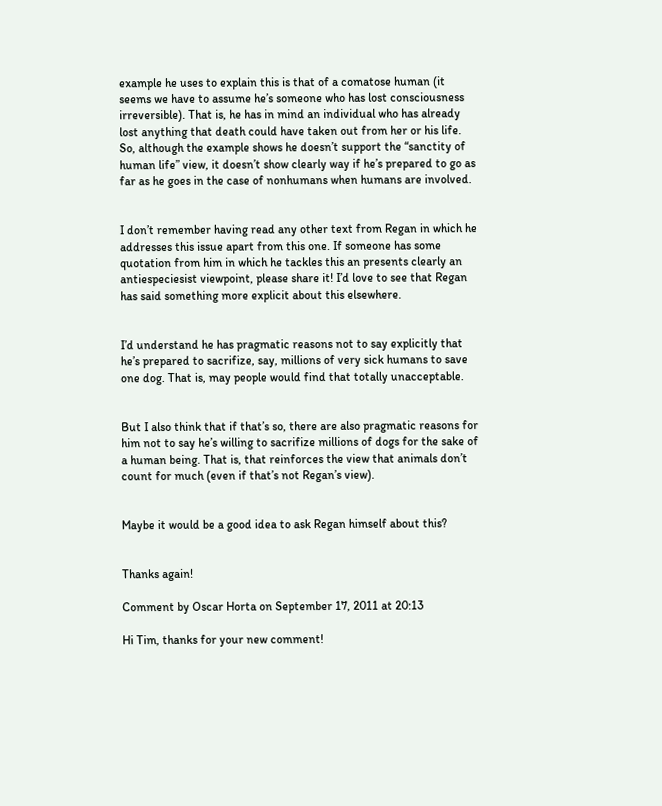example he uses to explain this is that of a comatose human (it seems we have to assume he’s someone who has lost consciousness irreversible). That is, he has in mind an individual who has already lost anything that death could have taken out from her or his life. So, although the example shows he doesn’t support the “sanctity of human life” view, it doesn’t show clearly way if he’s prepared to go as far as he goes in the case of nonhumans when humans are involved.


I don’t remember having read any other text from Regan in which he addresses this issue apart from this one. If someone has some quotation from him in which he tackles this an presents clearly an antiespeciesist viewpoint, please share it! I’d love to see that Regan has said something more explicit about this elsewhere.


I’d understand he has pragmatic reasons not to say explicitly that he’s prepared to sacrifize, say, millions of very sick humans to save one dog. That is, may people would find that totally unacceptable.


But I also think that if that’s so, there are also pragmatic reasons for him not to say he’s willing to sacrifize millions of dogs for the sake of a human being. That is, that reinforces the view that animals don’t count for much (even if that’s not Regan’s view).


Maybe it would be a good idea to ask Regan himself about this?


Thanks again!

Comment by Oscar Horta on September 17, 2011 at 20:13

Hi Tim, thanks for your new comment!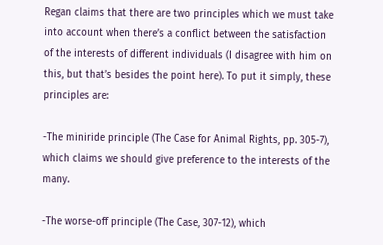Regan claims that there are two principles which we must take into account when there’s a conflict between the satisfaction of the interests of different individuals (I disagree with him on this, but that’s besides the point here). To put it simply, these principles are:

-The miniride principle (The Case for Animal Rights, pp. 305-7), which claims we should give preference to the interests of the many.

-The worse-off principle (The Case, 307-12), which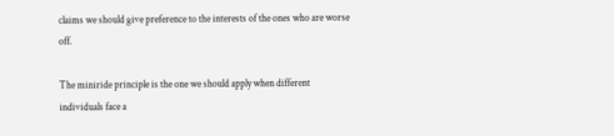claims we should give preference to the interests of the ones who are worse off.

The miniride principle is the one we should apply when different individuals face a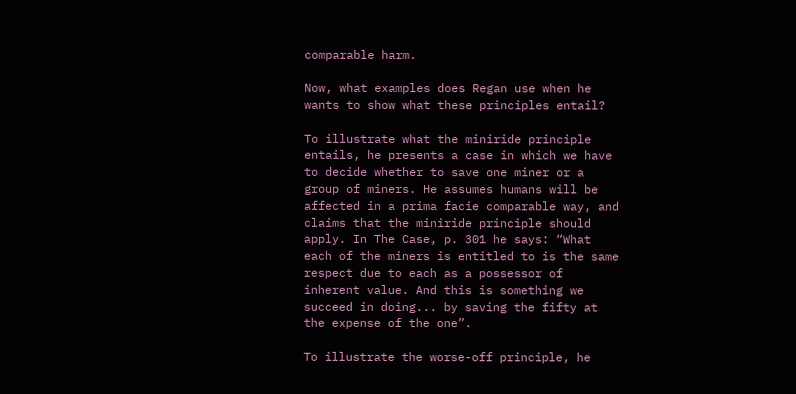comparable harm.

Now, what examples does Regan use when he wants to show what these principles entail?

To illustrate what the miniride principle entails, he presents a case in which we have to decide whether to save one miner or a group of miners. He assumes humans will be affected in a prima facie comparable way, and claims that the miniride principle should apply. In The Case, p. 301 he says: “What each of the miners is entitled to is the same respect due to each as a possessor of inherent value. And this is something we succeed in doing... by saving the fifty at the expense of the one”.

To illustrate the worse-off principle, he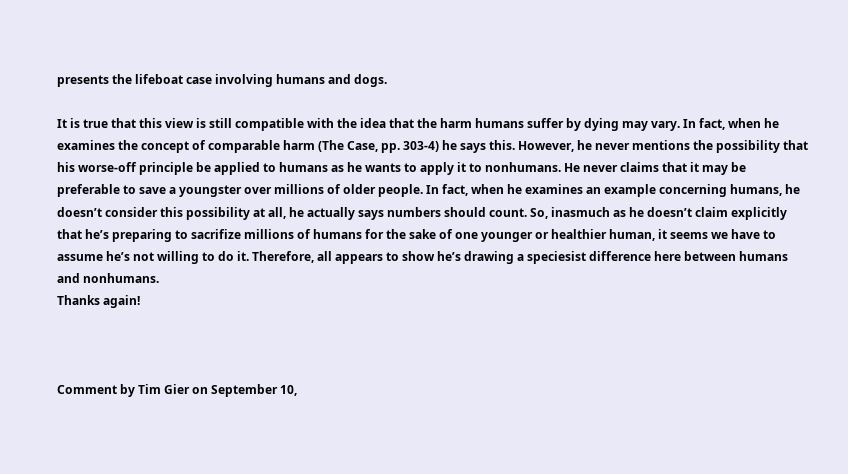presents the lifeboat case involving humans and dogs.

It is true that this view is still compatible with the idea that the harm humans suffer by dying may vary. In fact, when he examines the concept of comparable harm (The Case, pp. 303-4) he says this. However, he never mentions the possibility that his worse-off principle be applied to humans as he wants to apply it to nonhumans. He never claims that it may be preferable to save a youngster over millions of older people. In fact, when he examines an example concerning humans, he doesn’t consider this possibility at all, he actually says numbers should count. So, inasmuch as he doesn’t claim explicitly that he’s preparing to sacrifize millions of humans for the sake of one younger or healthier human, it seems we have to assume he’s not willing to do it. Therefore, all appears to show he’s drawing a speciesist difference here between humans and nonhumans.
Thanks again!



Comment by Tim Gier on September 10,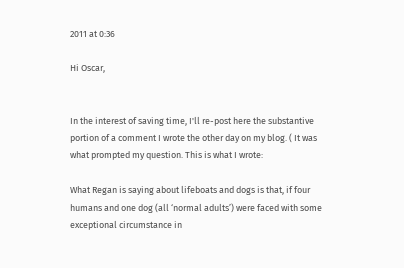2011 at 0:36

Hi Oscar,


In the interest of saving time, I'll re-post here the substantive portion of a comment I wrote the other day on my blog. ( It was what prompted my question. This is what I wrote:

What Regan is saying about lifeboats and dogs is that, if four humans and one dog (all ‘normal adults’) were faced with some exceptional circumstance in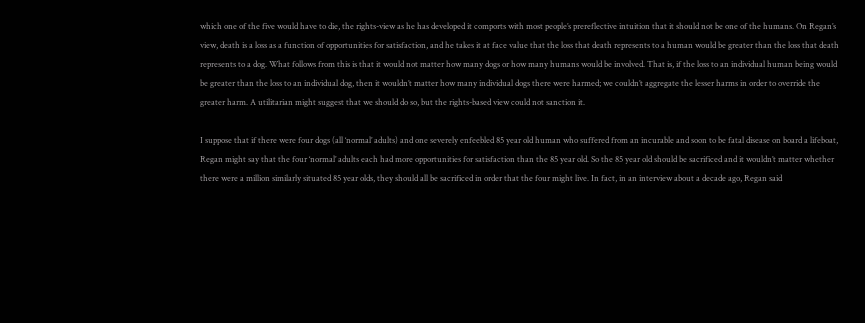which one of the five would have to die, the rights-view as he has developed it comports with most people’s prereflective intuition that it should not be one of the humans. On Regan’s view, death is a loss as a function of opportunities for satisfaction, and he takes it at face value that the loss that death represents to a human would be greater than the loss that death represents to a dog. What follows from this is that it would not matter how many dogs or how many humans would be involved. That is, if the loss to an individual human being would be greater than the loss to an individual dog, then it wouldn’t matter how many individual dogs there were harmed; we couldn’t aggregate the lesser harms in order to override the greater harm. A utilitarian might suggest that we should do so, but the rights-based view could not sanction it.

I suppose that if there were four dogs (all ‘normal’ adults) and one severely enfeebled 85 year old human who suffered from an incurable and soon to be fatal disease on board a lifeboat, Regan might say that the four ‘normal’ adults each had more opportunities for satisfaction than the 85 year old. So the 85 year old should be sacrificed and it wouldn’t matter whether there were a million similarly situated 85 year olds, they should all be sacrificed in order that the four might live. In fact, in an interview about a decade ago, Regan said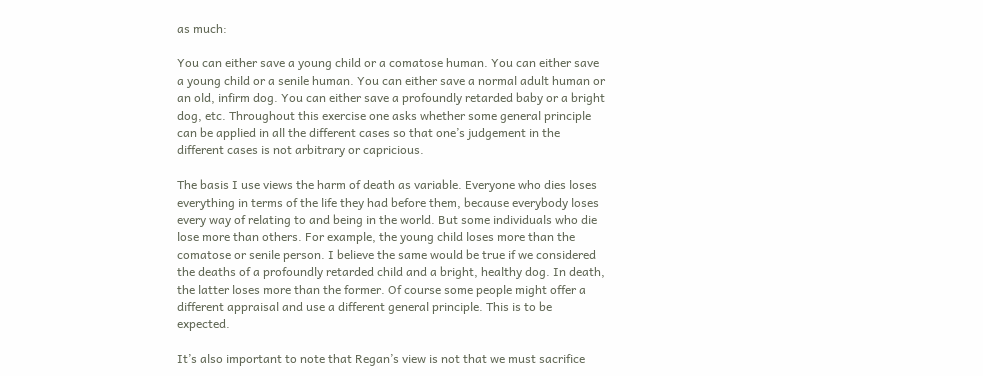as much:

You can either save a young child or a comatose human. You can either save a young child or a senile human. You can either save a normal adult human or an old, infirm dog. You can either save a profoundly retarded baby or a bright dog, etc. Throughout this exercise one asks whether some general principle can be applied in all the different cases so that one’s judgement in the different cases is not arbitrary or capricious.

The basis I use views the harm of death as variable. Everyone who dies loses everything in terms of the life they had before them, because everybody loses every way of relating to and being in the world. But some individuals who die lose more than others. For example, the young child loses more than the comatose or senile person. I believe the same would be true if we considered the deaths of a profoundly retarded child and a bright, healthy dog. In death, the latter loses more than the former. Of course some people might offer a different appraisal and use a different general principle. This is to be expected.

It’s also important to note that Regan’s view is not that we must sacrifice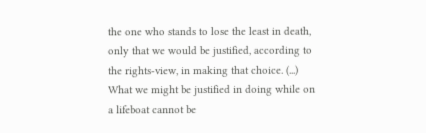the one who stands to lose the least in death, only that we would be justified, according to the rights-view, in making that choice. (...) What we might be justified in doing while on a lifeboat cannot be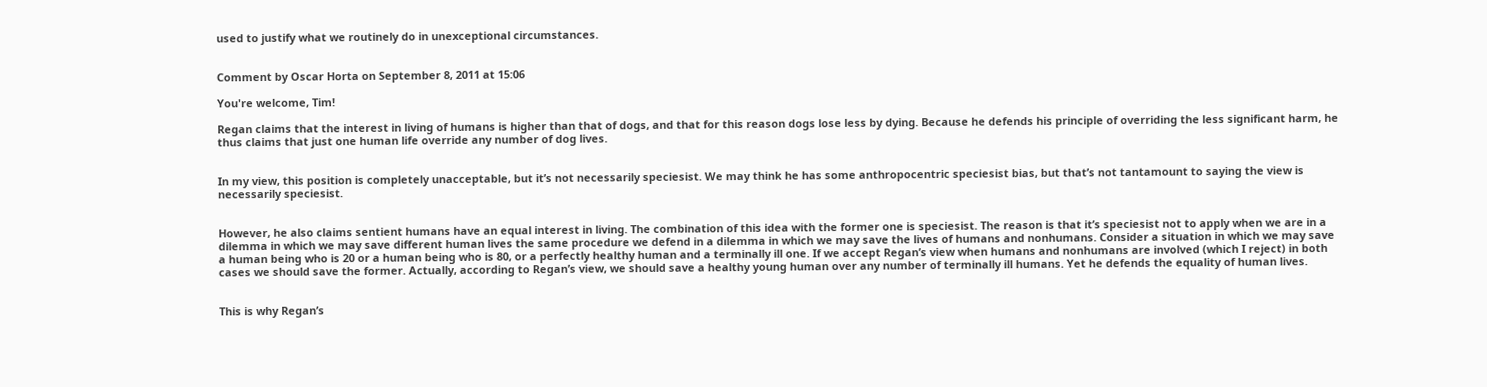used to justify what we routinely do in unexceptional circumstances.


Comment by Oscar Horta on September 8, 2011 at 15:06

You're welcome, Tim!

Regan claims that the interest in living of humans is higher than that of dogs, and that for this reason dogs lose less by dying. Because he defends his principle of overriding the less significant harm, he thus claims that just one human life override any number of dog lives.


In my view, this position is completely unacceptable, but it’s not necessarily speciesist. We may think he has some anthropocentric speciesist bias, but that’s not tantamount to saying the view is necessarily speciesist.


However, he also claims sentient humans have an equal interest in living. The combination of this idea with the former one is speciesist. The reason is that it’s speciesist not to apply when we are in a dilemma in which we may save different human lives the same procedure we defend in a dilemma in which we may save the lives of humans and nonhumans. Consider a situation in which we may save a human being who is 20 or a human being who is 80, or a perfectly healthy human and a terminally ill one. If we accept Regan’s view when humans and nonhumans are involved (which I reject) in both cases we should save the former. Actually, according to Regan’s view, we should save a healthy young human over any number of terminally ill humans. Yet he defends the equality of human lives.


This is why Regan’s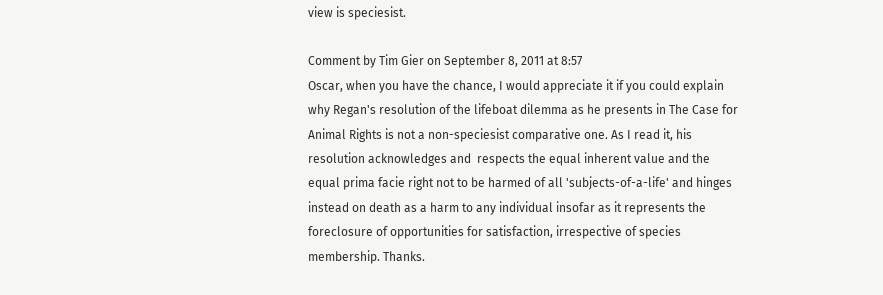view is speciesist.

Comment by Tim Gier on September 8, 2011 at 8:57
Oscar, when you have the chance, I would appreciate it if you could explain why Regan's resolution of the lifeboat dilemma as he presents in The Case for Animal Rights is not a non-speciesist comparative one. As I read it, his resolution acknowledges and  respects the equal inherent value and the equal prima facie right not to be harmed of all 'subjects-of-a-life' and hinges instead on death as a harm to any individual insofar as it represents the foreclosure of opportunities for satisfaction, irrespective of species membership. Thanks.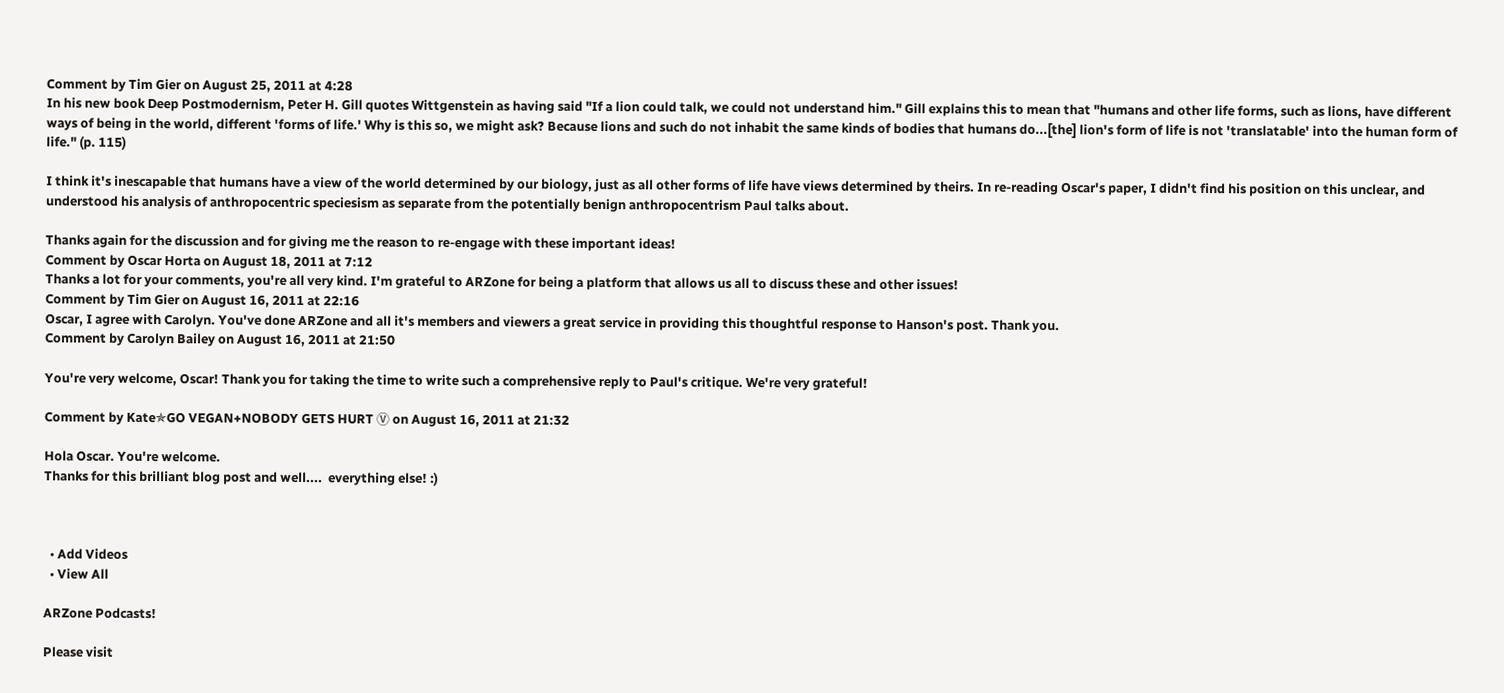Comment by Tim Gier on August 25, 2011 at 4:28
In his new book Deep Postmodernism, Peter H. Gill quotes Wittgenstein as having said "If a lion could talk, we could not understand him." Gill explains this to mean that "humans and other life forms, such as lions, have different ways of being in the world, different 'forms of life.' Why is this so, we might ask? Because lions and such do not inhabit the same kinds of bodies that humans do...[the] lion's form of life is not 'translatable' into the human form of life." (p. 115)

I think it's inescapable that humans have a view of the world determined by our biology, just as all other forms of life have views determined by theirs. In re-reading Oscar's paper, I didn't find his position on this unclear, and understood his analysis of anthropocentric speciesism as separate from the potentially benign anthropocentrism Paul talks about.

Thanks again for the discussion and for giving me the reason to re-engage with these important ideas!
Comment by Oscar Horta on August 18, 2011 at 7:12
Thanks a lot for your comments, you're all very kind. I'm grateful to ARZone for being a platform that allows us all to discuss these and other issues!
Comment by Tim Gier on August 16, 2011 at 22:16
Oscar, I agree with Carolyn. You've done ARZone and all it's members and viewers a great service in providing this thoughtful response to Hanson's post. Thank you.
Comment by Carolyn Bailey on August 16, 2011 at 21:50

You're very welcome, Oscar! Thank you for taking the time to write such a comprehensive reply to Paul's critique. We're very grateful!

Comment by Kate✯GO VEGAN+NOBODY GETS HURT Ⓥ on August 16, 2011 at 21:32

Hola Oscar. You're welcome.
Thanks for this brilliant blog post and well....  everything else! :)



  • Add Videos
  • View All

ARZone Podcasts!

Please visit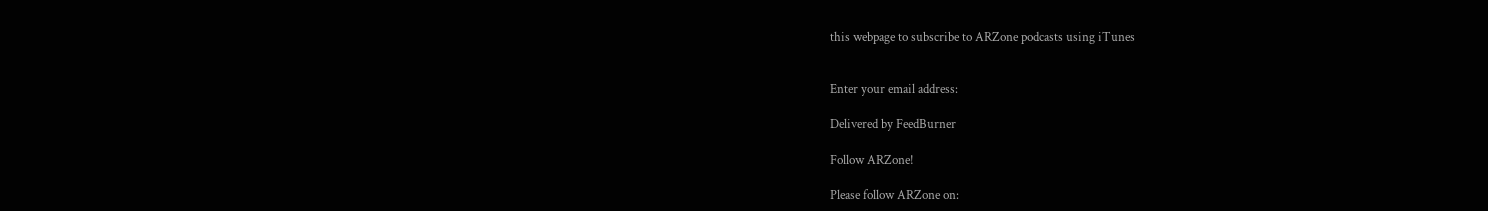this webpage to subscribe to ARZone podcasts using iTunes


Enter your email address:

Delivered by FeedBurner

Follow ARZone!

Please follow ARZone on: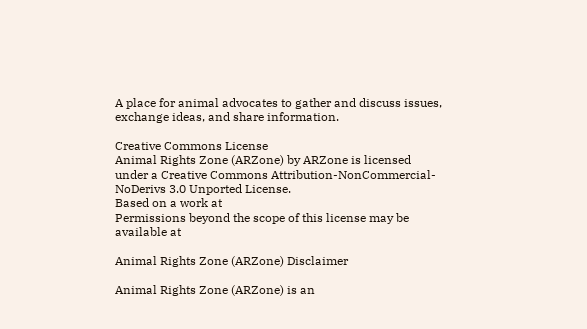A place for animal advocates to gather and discuss issues, exchange ideas, and share information.

Creative Commons License
Animal Rights Zone (ARZone) by ARZone is licensed under a Creative Commons Attribution-NonCommercial-NoDerivs 3.0 Unported License.
Based on a work at
Permissions beyond the scope of this license may be available at

Animal Rights Zone (ARZone) Disclaimer

Animal Rights Zone (ARZone) is an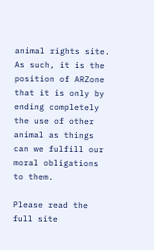animal rights site. As such, it is the position of ARZone that it is only by ending completely the use of other animal as things can we fulfill our moral obligations to them.

Please read the full site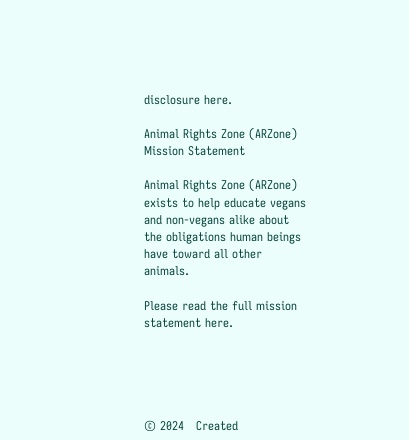disclosure here.

Animal Rights Zone (ARZone) Mission Statement

Animal Rights Zone (ARZone) exists to help educate vegans and non-vegans alike about the obligations human beings have toward all other animals.

Please read the full mission statement here.





© 2024   Created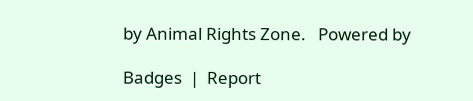by Animal Rights Zone.   Powered by

Badges  |  Report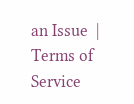an Issue  |  Terms of Service